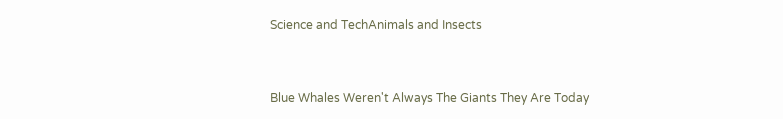Science and TechAnimals and Insects


Blue Whales Weren't Always The Giants They Are Today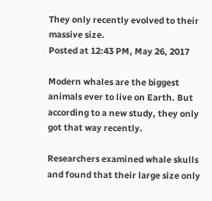They only recently evolved to their massive size.
Posted at 12:43 PM, May 26, 2017

Modern whales are the biggest animals ever to live on Earth. But according to a new study, they only got that way recently.

Researchers examined whale skulls and found that their large size only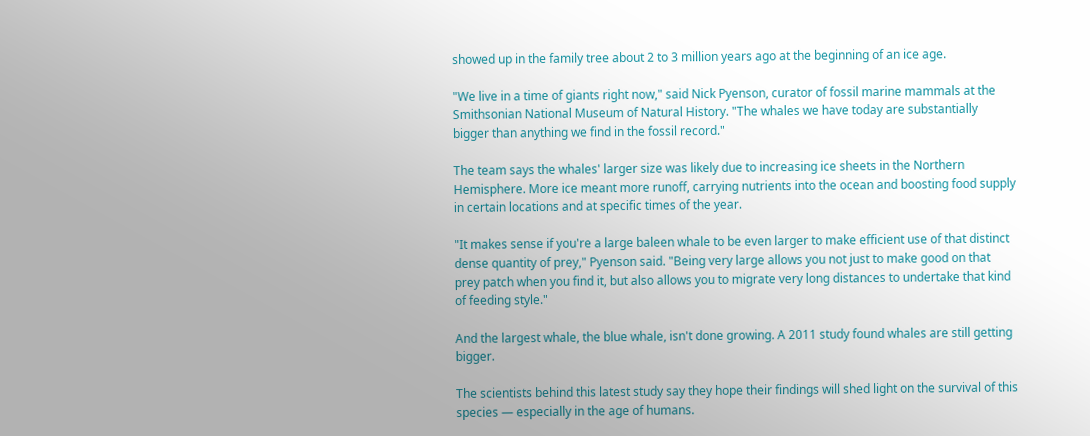showed up in the family tree about 2 to 3 million years ago at the beginning of an ice age.

"We live in a time of giants right now," said Nick Pyenson, curator of fossil marine mammals at the Smithsonian National Museum of Natural History. "The whales we have today are substantially bigger than anything we find in the fossil record."

The team says the whales' larger size was likely due to increasing ice sheets in the Northern Hemisphere. More ice meant more runoff, carrying nutrients into the ocean and boosting food supply in certain locations and at specific times of the year.

"It makes sense if you're a large baleen whale to be even larger to make efficient use of that distinct dense quantity of prey," Pyenson said. "Being very large allows you not just to make good on that prey patch when you find it, but also allows you to migrate very long distances to undertake that kind of feeding style."

And the largest whale, the blue whale, isn't done growing. A 2011 study found whales are still getting bigger.

The scientists behind this latest study say they hope their findings will shed light on the survival of this species — especially in the age of humans.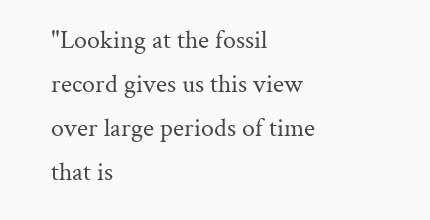"Looking at the fossil record gives us this view over large periods of time that is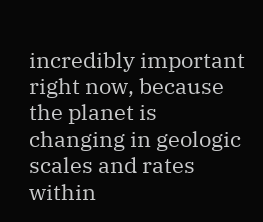incredibly important right now, because the planet is changing in geologic scales and rates within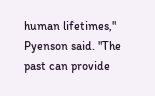human lifetimes," Pyenson said. "The past can provide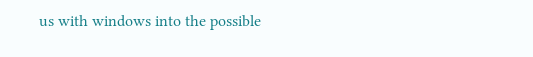us with windows into the possible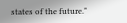states of the future."